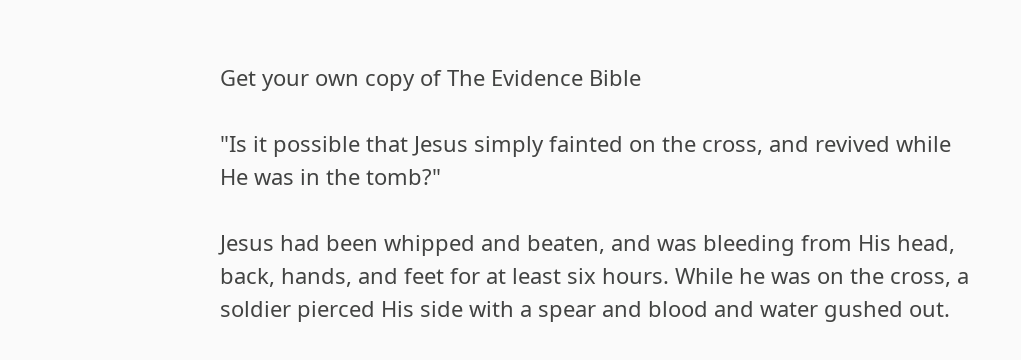Get your own copy of The Evidence Bible

"Is it possible that Jesus simply fainted on the cross, and revived while He was in the tomb?"

Jesus had been whipped and beaten, and was bleeding from His head, back, hands, and feet for at least six hours. While he was on the cross, a soldier pierced His side with a spear and blood and water gushed out.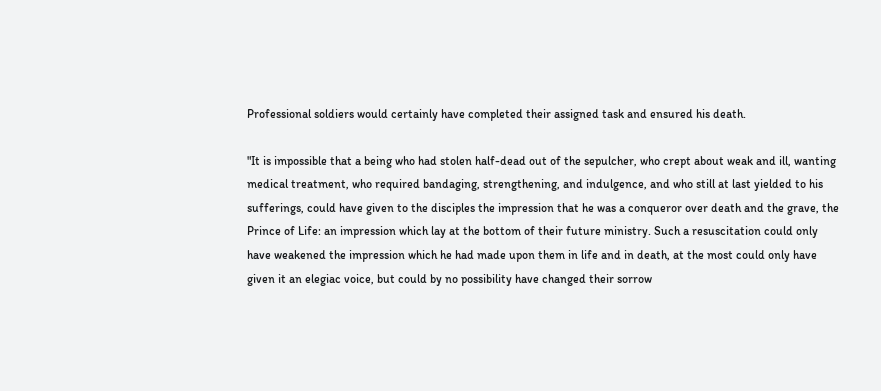Professional soldiers would certainly have completed their assigned task and ensured his death.

"It is impossible that a being who had stolen half-dead out of the sepulcher, who crept about weak and ill, wanting medical treatment, who required bandaging, strengthening, and indulgence, and who still at last yielded to his sufferings, could have given to the disciples the impression that he was a conqueror over death and the grave, the Prince of Life: an impression which lay at the bottom of their future ministry. Such a resuscitation could only have weakened the impression which he had made upon them in life and in death, at the most could only have given it an elegiac voice, but could by no possibility have changed their sorrow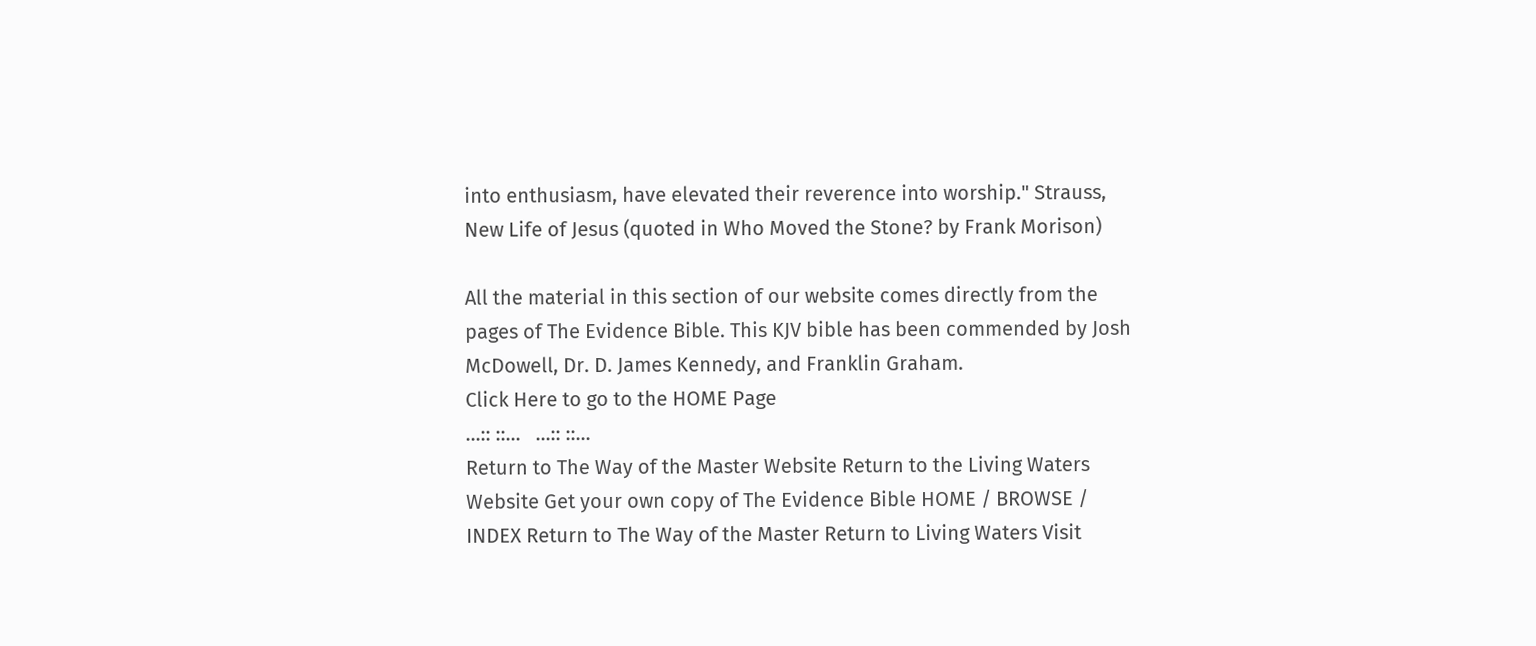into enthusiasm, have elevated their reverence into worship." Strauss, New Life of Jesus (quoted in Who Moved the Stone? by Frank Morison)

All the material in this section of our website comes directly from the pages of The Evidence Bible. This KJV bible has been commended by Josh McDowell, Dr. D. James Kennedy, and Franklin Graham.
Click Here to go to the HOME Page
...:: ::...   ...:: ::...
Return to The Way of the Master Website Return to the Living Waters Website Get your own copy of The Evidence Bible HOME / BROWSE / INDEX Return to The Way of the Master Return to Living Waters Visit